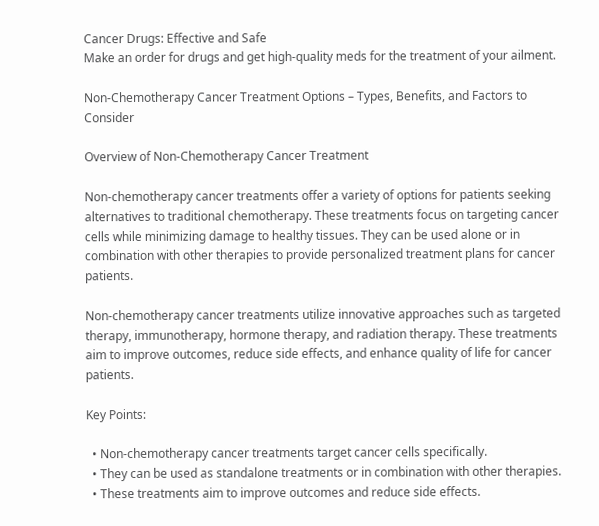Cancer Drugs: Effective and Safe
Make an order for drugs and get high-quality meds for the treatment of your ailment.

Non-Chemotherapy Cancer Treatment Options – Types, Benefits, and Factors to Consider

Overview of Non-Chemotherapy Cancer Treatment

Non-chemotherapy cancer treatments offer a variety of options for patients seeking alternatives to traditional chemotherapy. These treatments focus on targeting cancer cells while minimizing damage to healthy tissues. They can be used alone or in combination with other therapies to provide personalized treatment plans for cancer patients.

Non-chemotherapy cancer treatments utilize innovative approaches such as targeted therapy, immunotherapy, hormone therapy, and radiation therapy. These treatments aim to improve outcomes, reduce side effects, and enhance quality of life for cancer patients.

Key Points:

  • Non-chemotherapy cancer treatments target cancer cells specifically.
  • They can be used as standalone treatments or in combination with other therapies.
  • These treatments aim to improve outcomes and reduce side effects.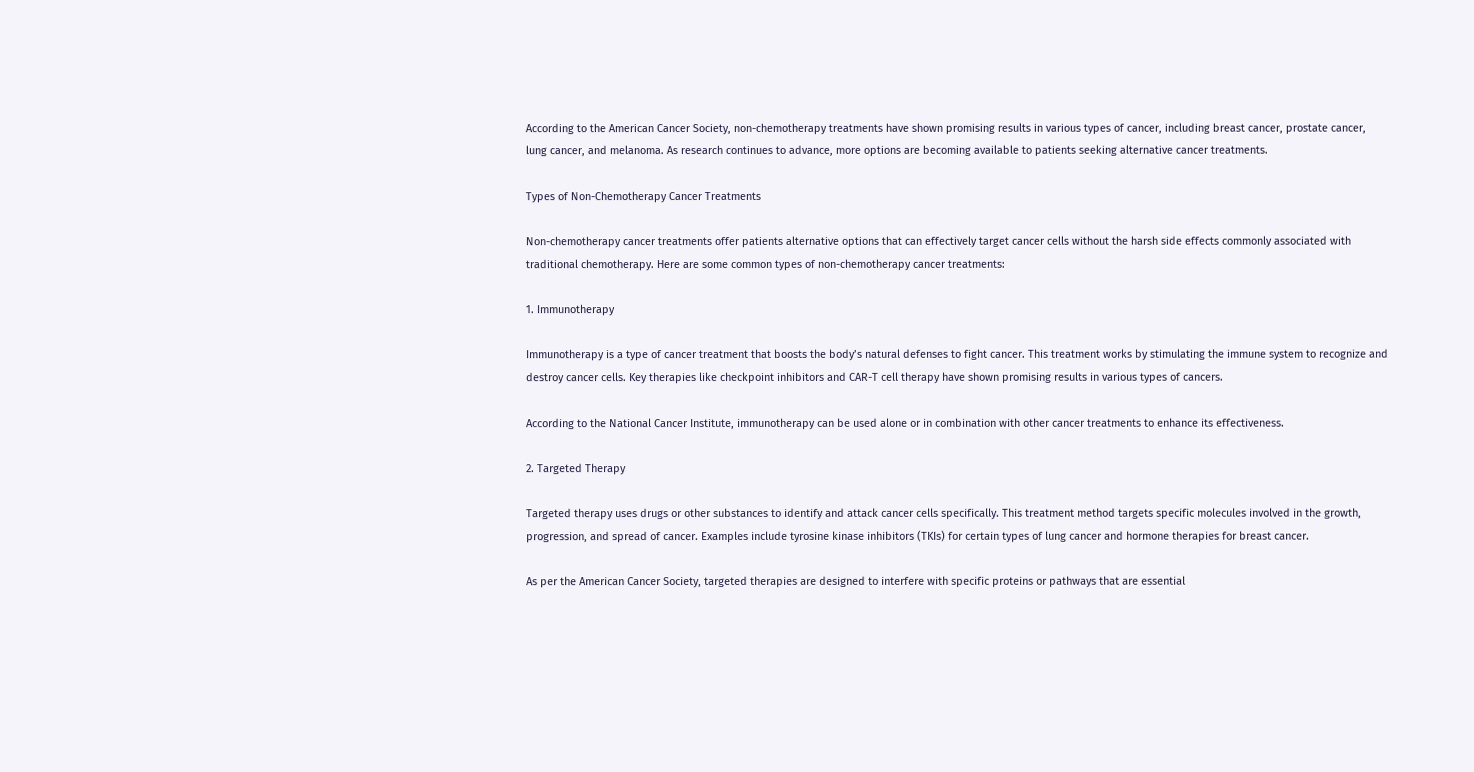According to the American Cancer Society, non-chemotherapy treatments have shown promising results in various types of cancer, including breast cancer, prostate cancer, lung cancer, and melanoma. As research continues to advance, more options are becoming available to patients seeking alternative cancer treatments.

Types of Non-Chemotherapy Cancer Treatments

Non-chemotherapy cancer treatments offer patients alternative options that can effectively target cancer cells without the harsh side effects commonly associated with traditional chemotherapy. Here are some common types of non-chemotherapy cancer treatments:

1. Immunotherapy

Immunotherapy is a type of cancer treatment that boosts the body’s natural defenses to fight cancer. This treatment works by stimulating the immune system to recognize and destroy cancer cells. Key therapies like checkpoint inhibitors and CAR-T cell therapy have shown promising results in various types of cancers.

According to the National Cancer Institute, immunotherapy can be used alone or in combination with other cancer treatments to enhance its effectiveness.

2. Targeted Therapy

Targeted therapy uses drugs or other substances to identify and attack cancer cells specifically. This treatment method targets specific molecules involved in the growth, progression, and spread of cancer. Examples include tyrosine kinase inhibitors (TKIs) for certain types of lung cancer and hormone therapies for breast cancer.

As per the American Cancer Society, targeted therapies are designed to interfere with specific proteins or pathways that are essential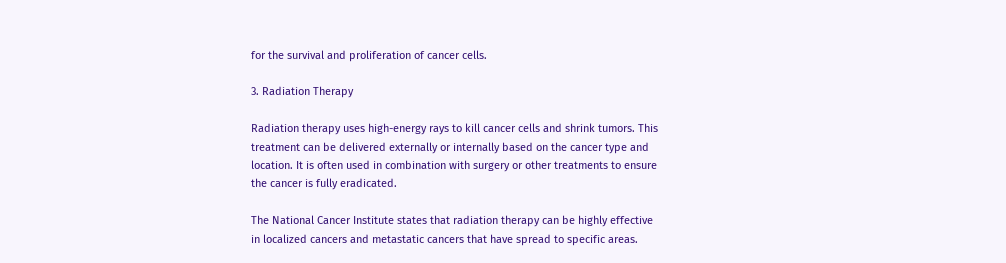for the survival and proliferation of cancer cells.

3. Radiation Therapy

Radiation therapy uses high-energy rays to kill cancer cells and shrink tumors. This treatment can be delivered externally or internally based on the cancer type and location. It is often used in combination with surgery or other treatments to ensure the cancer is fully eradicated.

The National Cancer Institute states that radiation therapy can be highly effective in localized cancers and metastatic cancers that have spread to specific areas.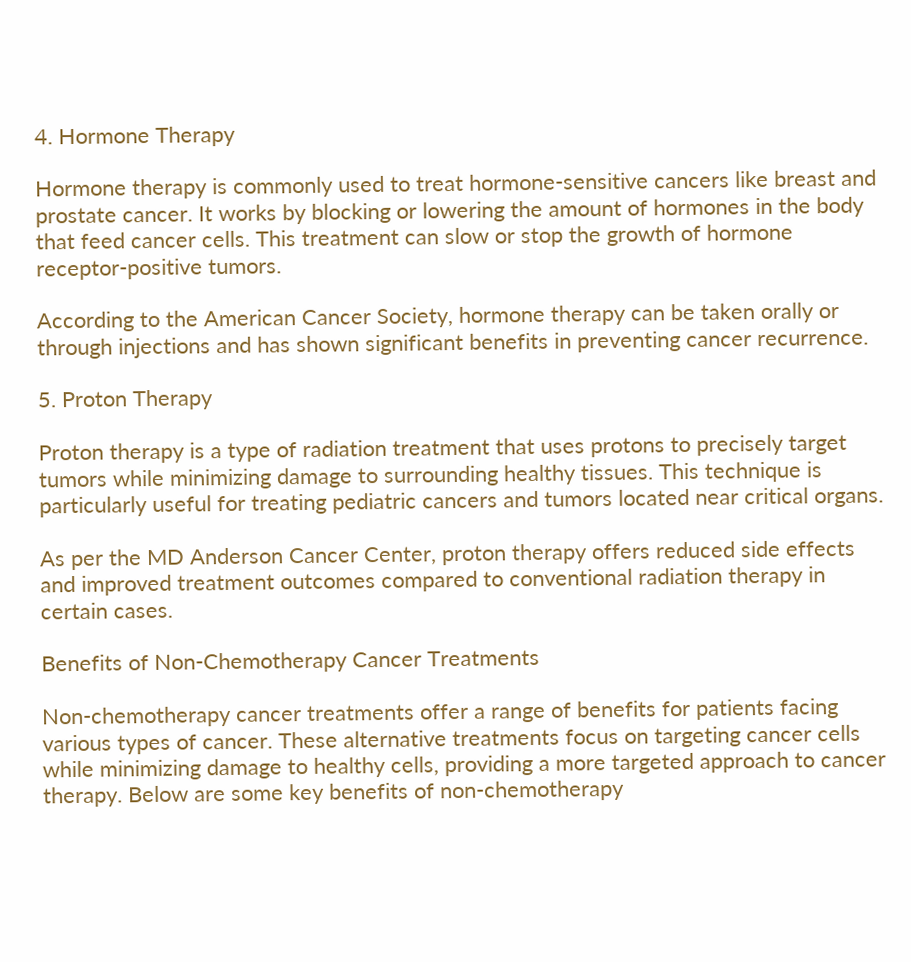4. Hormone Therapy

Hormone therapy is commonly used to treat hormone-sensitive cancers like breast and prostate cancer. It works by blocking or lowering the amount of hormones in the body that feed cancer cells. This treatment can slow or stop the growth of hormone receptor-positive tumors.

According to the American Cancer Society, hormone therapy can be taken orally or through injections and has shown significant benefits in preventing cancer recurrence.

5. Proton Therapy

Proton therapy is a type of radiation treatment that uses protons to precisely target tumors while minimizing damage to surrounding healthy tissues. This technique is particularly useful for treating pediatric cancers and tumors located near critical organs.

As per the MD Anderson Cancer Center, proton therapy offers reduced side effects and improved treatment outcomes compared to conventional radiation therapy in certain cases.

Benefits of Non-Chemotherapy Cancer Treatments

Non-chemotherapy cancer treatments offer a range of benefits for patients facing various types of cancer. These alternative treatments focus on targeting cancer cells while minimizing damage to healthy cells, providing a more targeted approach to cancer therapy. Below are some key benefits of non-chemotherapy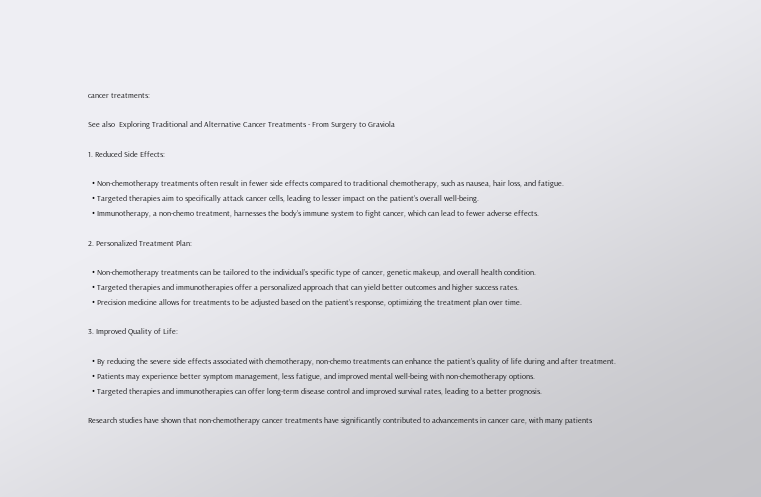cancer treatments:

See also  Exploring Traditional and Alternative Cancer Treatments - From Surgery to Graviola

1. Reduced Side Effects:

  • Non-chemotherapy treatments often result in fewer side effects compared to traditional chemotherapy, such as nausea, hair loss, and fatigue.
  • Targeted therapies aim to specifically attack cancer cells, leading to lesser impact on the patient’s overall well-being.
  • Immunotherapy, a non-chemo treatment, harnesses the body’s immune system to fight cancer, which can lead to fewer adverse effects.

2. Personalized Treatment Plan:

  • Non-chemotherapy treatments can be tailored to the individual’s specific type of cancer, genetic makeup, and overall health condition.
  • Targeted therapies and immunotherapies offer a personalized approach that can yield better outcomes and higher success rates.
  • Precision medicine allows for treatments to be adjusted based on the patient’s response, optimizing the treatment plan over time.

3. Improved Quality of Life:

  • By reducing the severe side effects associated with chemotherapy, non-chemo treatments can enhance the patient’s quality of life during and after treatment.
  • Patients may experience better symptom management, less fatigue, and improved mental well-being with non-chemotherapy options.
  • Targeted therapies and immunotherapies can offer long-term disease control and improved survival rates, leading to a better prognosis.

Research studies have shown that non-chemotherapy cancer treatments have significantly contributed to advancements in cancer care, with many patients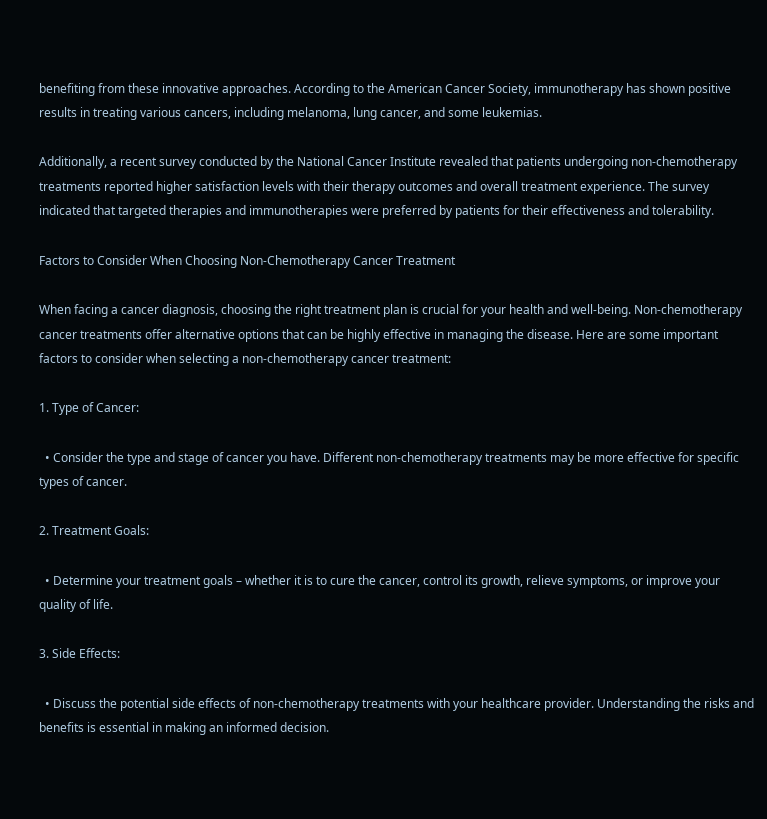benefiting from these innovative approaches. According to the American Cancer Society, immunotherapy has shown positive results in treating various cancers, including melanoma, lung cancer, and some leukemias.

Additionally, a recent survey conducted by the National Cancer Institute revealed that patients undergoing non-chemotherapy treatments reported higher satisfaction levels with their therapy outcomes and overall treatment experience. The survey indicated that targeted therapies and immunotherapies were preferred by patients for their effectiveness and tolerability.

Factors to Consider When Choosing Non-Chemotherapy Cancer Treatment

When facing a cancer diagnosis, choosing the right treatment plan is crucial for your health and well-being. Non-chemotherapy cancer treatments offer alternative options that can be highly effective in managing the disease. Here are some important factors to consider when selecting a non-chemotherapy cancer treatment:

1. Type of Cancer:

  • Consider the type and stage of cancer you have. Different non-chemotherapy treatments may be more effective for specific types of cancer.

2. Treatment Goals:

  • Determine your treatment goals – whether it is to cure the cancer, control its growth, relieve symptoms, or improve your quality of life.

3. Side Effects:

  • Discuss the potential side effects of non-chemotherapy treatments with your healthcare provider. Understanding the risks and benefits is essential in making an informed decision.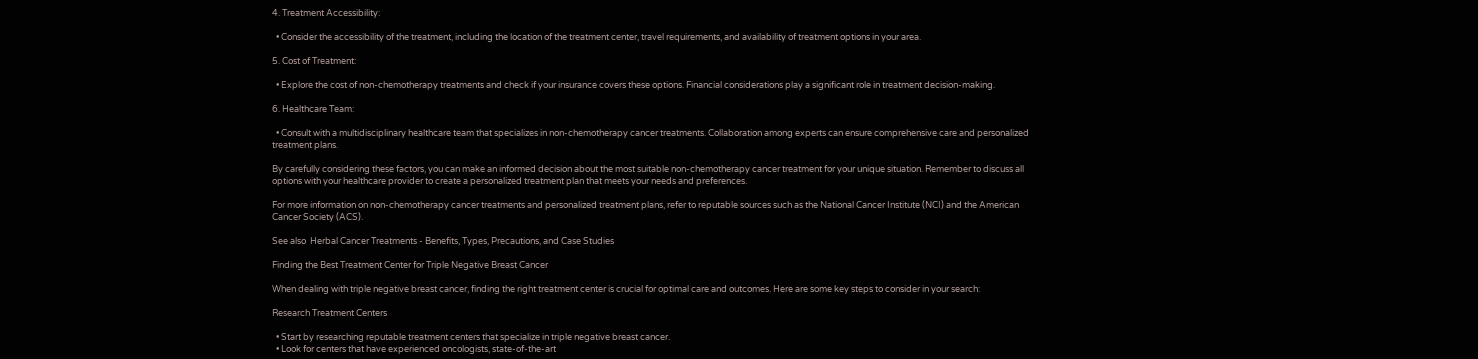4. Treatment Accessibility:

  • Consider the accessibility of the treatment, including the location of the treatment center, travel requirements, and availability of treatment options in your area.

5. Cost of Treatment:

  • Explore the cost of non-chemotherapy treatments and check if your insurance covers these options. Financial considerations play a significant role in treatment decision-making.

6. Healthcare Team:

  • Consult with a multidisciplinary healthcare team that specializes in non-chemotherapy cancer treatments. Collaboration among experts can ensure comprehensive care and personalized treatment plans.

By carefully considering these factors, you can make an informed decision about the most suitable non-chemotherapy cancer treatment for your unique situation. Remember to discuss all options with your healthcare provider to create a personalized treatment plan that meets your needs and preferences.

For more information on non-chemotherapy cancer treatments and personalized treatment plans, refer to reputable sources such as the National Cancer Institute (NCI) and the American Cancer Society (ACS).

See also  Herbal Cancer Treatments - Benefits, Types, Precautions, and Case Studies

Finding the Best Treatment Center for Triple Negative Breast Cancer

When dealing with triple negative breast cancer, finding the right treatment center is crucial for optimal care and outcomes. Here are some key steps to consider in your search:

Research Treatment Centers

  • Start by researching reputable treatment centers that specialize in triple negative breast cancer.
  • Look for centers that have experienced oncologists, state-of-the-art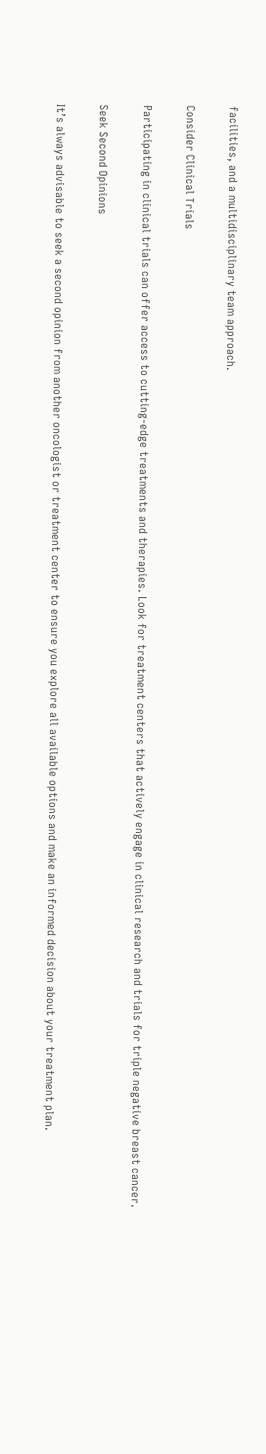facilities, and a multidisciplinary team approach.

Consider Clinical Trials

Participating in clinical trials can offer access to cutting-edge treatments and therapies. Look for treatment centers that actively engage in clinical research and trials for triple negative breast cancer.

Seek Second Opinions

It’s always advisable to seek a second opinion from another oncologist or treatment center to ensure you explore all available options and make an informed decision about your treatment plan.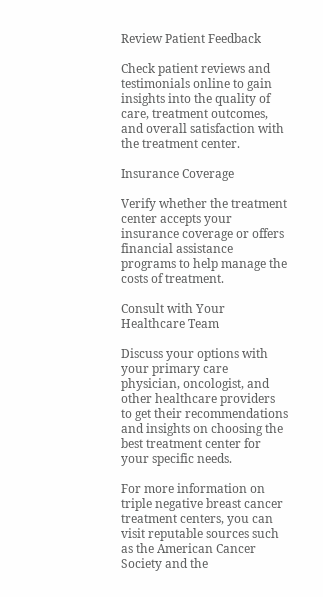Review Patient Feedback

Check patient reviews and testimonials online to gain insights into the quality of care, treatment outcomes, and overall satisfaction with the treatment center.

Insurance Coverage

Verify whether the treatment center accepts your insurance coverage or offers financial assistance programs to help manage the costs of treatment.

Consult with Your Healthcare Team

Discuss your options with your primary care physician, oncologist, and other healthcare providers to get their recommendations and insights on choosing the best treatment center for your specific needs.

For more information on triple negative breast cancer treatment centers, you can visit reputable sources such as the American Cancer Society and the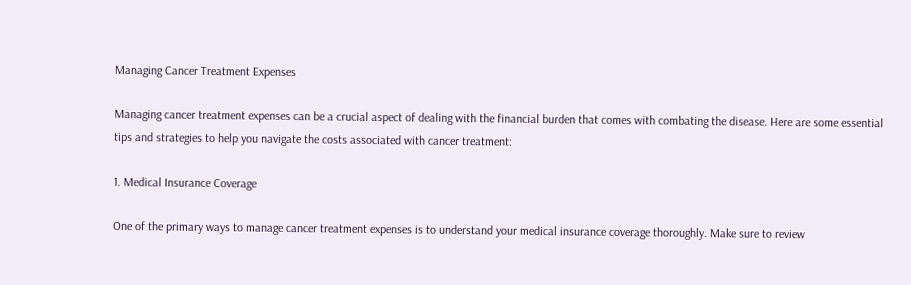Managing Cancer Treatment Expenses

Managing cancer treatment expenses can be a crucial aspect of dealing with the financial burden that comes with combating the disease. Here are some essential tips and strategies to help you navigate the costs associated with cancer treatment:

1. Medical Insurance Coverage

One of the primary ways to manage cancer treatment expenses is to understand your medical insurance coverage thoroughly. Make sure to review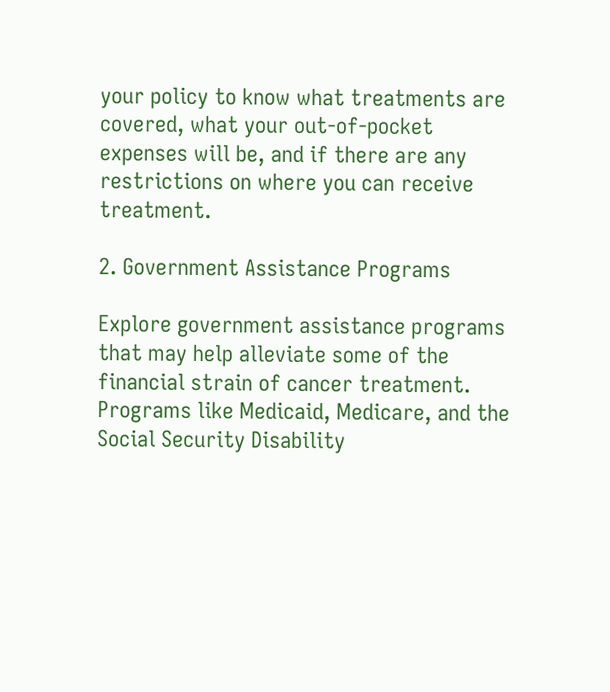your policy to know what treatments are covered, what your out-of-pocket expenses will be, and if there are any restrictions on where you can receive treatment.

2. Government Assistance Programs

Explore government assistance programs that may help alleviate some of the financial strain of cancer treatment. Programs like Medicaid, Medicare, and the Social Security Disability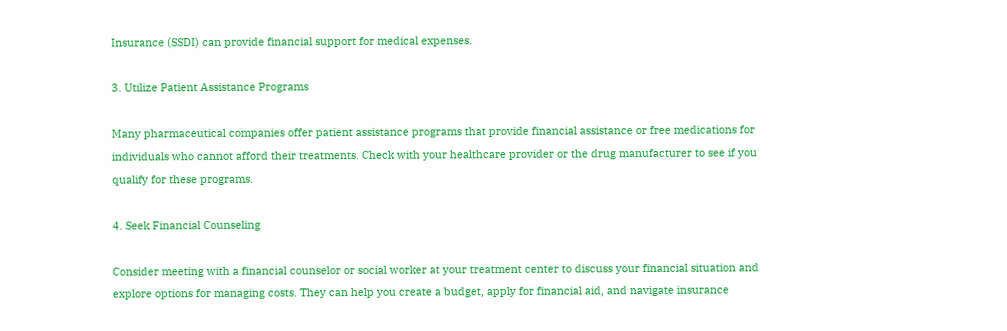Insurance (SSDI) can provide financial support for medical expenses.

3. Utilize Patient Assistance Programs

Many pharmaceutical companies offer patient assistance programs that provide financial assistance or free medications for individuals who cannot afford their treatments. Check with your healthcare provider or the drug manufacturer to see if you qualify for these programs.

4. Seek Financial Counseling

Consider meeting with a financial counselor or social worker at your treatment center to discuss your financial situation and explore options for managing costs. They can help you create a budget, apply for financial aid, and navigate insurance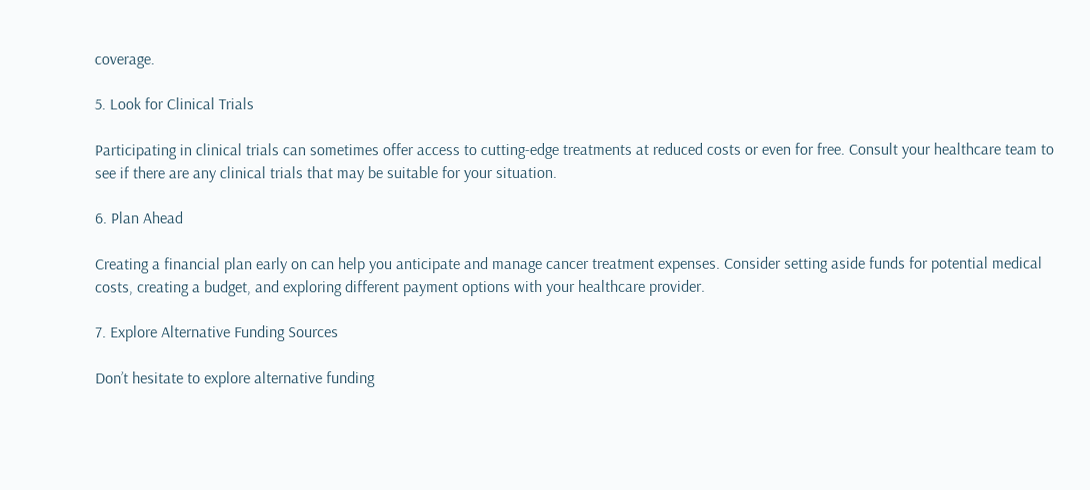coverage.

5. Look for Clinical Trials

Participating in clinical trials can sometimes offer access to cutting-edge treatments at reduced costs or even for free. Consult your healthcare team to see if there are any clinical trials that may be suitable for your situation.

6. Plan Ahead

Creating a financial plan early on can help you anticipate and manage cancer treatment expenses. Consider setting aside funds for potential medical costs, creating a budget, and exploring different payment options with your healthcare provider.

7. Explore Alternative Funding Sources

Don’t hesitate to explore alternative funding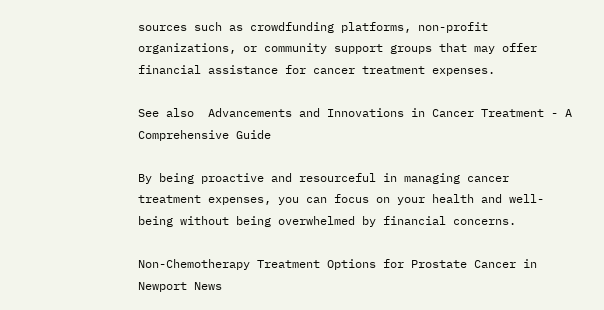sources such as crowdfunding platforms, non-profit organizations, or community support groups that may offer financial assistance for cancer treatment expenses.

See also  Advancements and Innovations in Cancer Treatment - A Comprehensive Guide

By being proactive and resourceful in managing cancer treatment expenses, you can focus on your health and well-being without being overwhelmed by financial concerns.

Non-Chemotherapy Treatment Options for Prostate Cancer in Newport News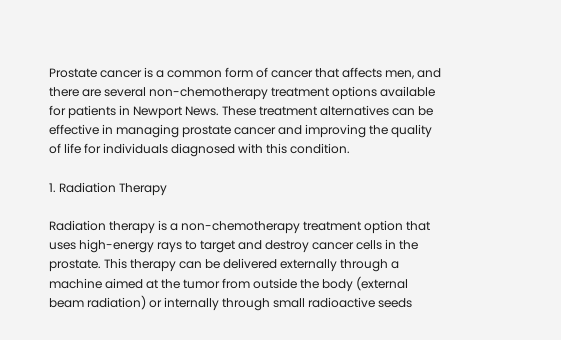Prostate cancer is a common form of cancer that affects men, and there are several non-chemotherapy treatment options available for patients in Newport News. These treatment alternatives can be effective in managing prostate cancer and improving the quality of life for individuals diagnosed with this condition.

1. Radiation Therapy

Radiation therapy is a non-chemotherapy treatment option that uses high-energy rays to target and destroy cancer cells in the prostate. This therapy can be delivered externally through a machine aimed at the tumor from outside the body (external beam radiation) or internally through small radioactive seeds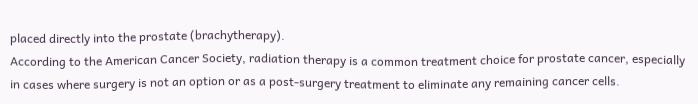placed directly into the prostate (brachytherapy).
According to the American Cancer Society, radiation therapy is a common treatment choice for prostate cancer, especially in cases where surgery is not an option or as a post-surgery treatment to eliminate any remaining cancer cells.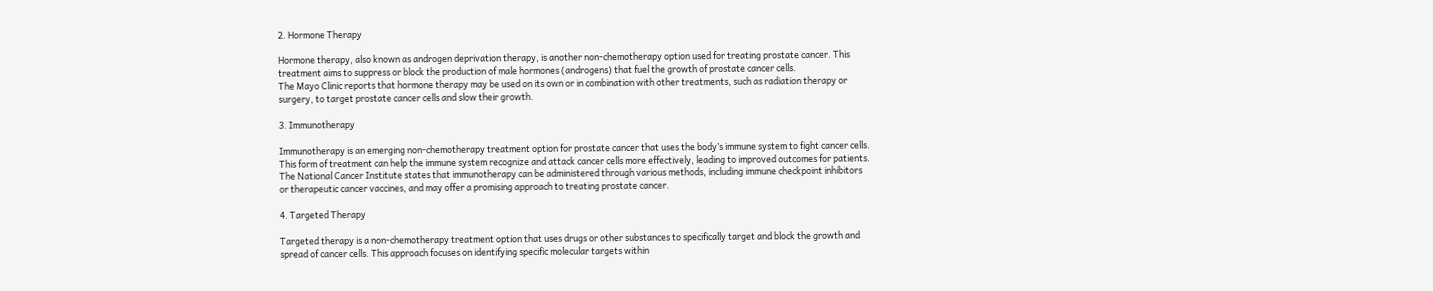2. Hormone Therapy

Hormone therapy, also known as androgen deprivation therapy, is another non-chemotherapy option used for treating prostate cancer. This treatment aims to suppress or block the production of male hormones (androgens) that fuel the growth of prostate cancer cells.
The Mayo Clinic reports that hormone therapy may be used on its own or in combination with other treatments, such as radiation therapy or surgery, to target prostate cancer cells and slow their growth.

3. Immunotherapy

Immunotherapy is an emerging non-chemotherapy treatment option for prostate cancer that uses the body’s immune system to fight cancer cells. This form of treatment can help the immune system recognize and attack cancer cells more effectively, leading to improved outcomes for patients.
The National Cancer Institute states that immunotherapy can be administered through various methods, including immune checkpoint inhibitors or therapeutic cancer vaccines, and may offer a promising approach to treating prostate cancer.

4. Targeted Therapy

Targeted therapy is a non-chemotherapy treatment option that uses drugs or other substances to specifically target and block the growth and spread of cancer cells. This approach focuses on identifying specific molecular targets within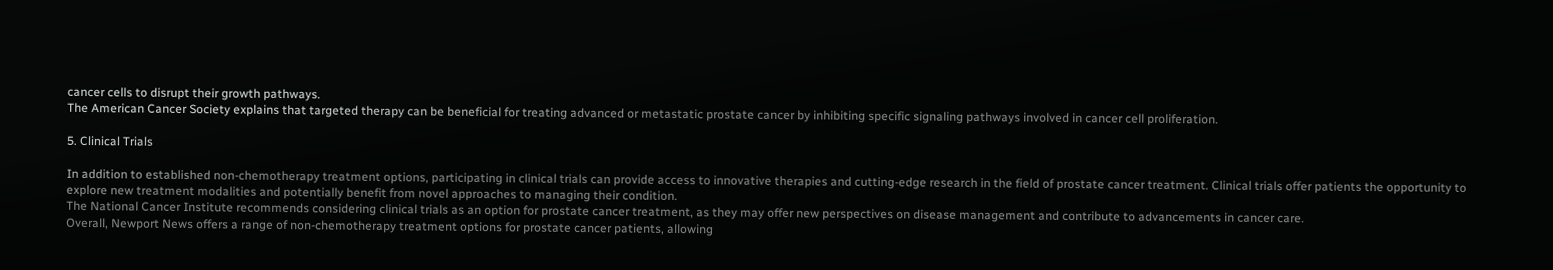cancer cells to disrupt their growth pathways.
The American Cancer Society explains that targeted therapy can be beneficial for treating advanced or metastatic prostate cancer by inhibiting specific signaling pathways involved in cancer cell proliferation.

5. Clinical Trials

In addition to established non-chemotherapy treatment options, participating in clinical trials can provide access to innovative therapies and cutting-edge research in the field of prostate cancer treatment. Clinical trials offer patients the opportunity to explore new treatment modalities and potentially benefit from novel approaches to managing their condition.
The National Cancer Institute recommends considering clinical trials as an option for prostate cancer treatment, as they may offer new perspectives on disease management and contribute to advancements in cancer care.
Overall, Newport News offers a range of non-chemotherapy treatment options for prostate cancer patients, allowing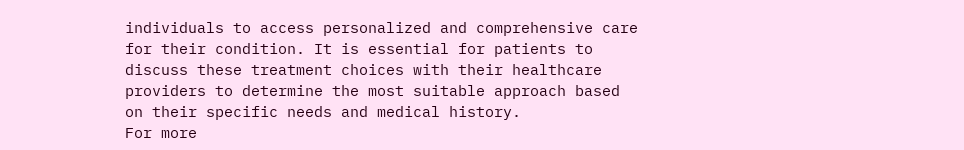individuals to access personalized and comprehensive care for their condition. It is essential for patients to discuss these treatment choices with their healthcare providers to determine the most suitable approach based on their specific needs and medical history.
For more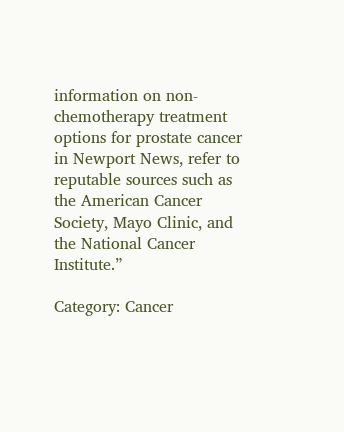information on non-chemotherapy treatment options for prostate cancer in Newport News, refer to reputable sources such as the American Cancer Society, Mayo Clinic, and the National Cancer Institute.”

Category: Cancer